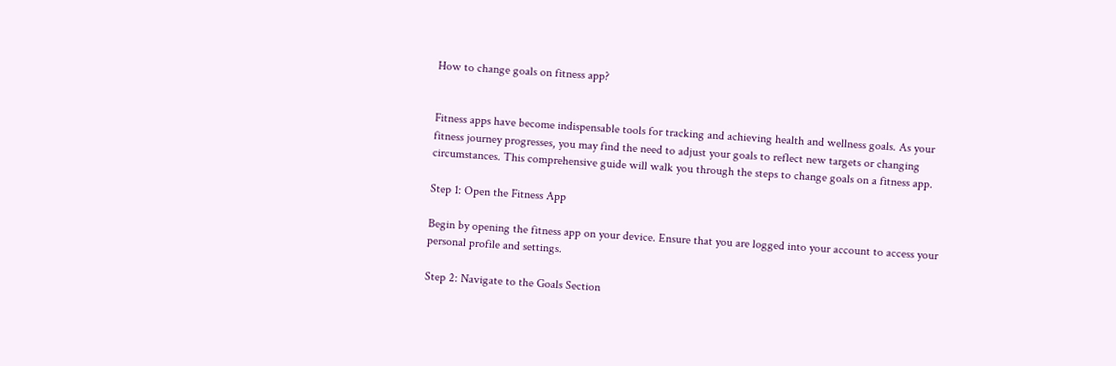How to change goals on fitness app?


Fitness apps have become indispensable tools for tracking and achieving health and wellness goals. As your fitness journey progresses, you may find the need to adjust your goals to reflect new targets or changing circumstances. This comprehensive guide will walk you through the steps to change goals on a fitness app.

Step 1: Open the Fitness App

Begin by opening the fitness app on your device. Ensure that you are logged into your account to access your personal profile and settings.

Step 2: Navigate to the Goals Section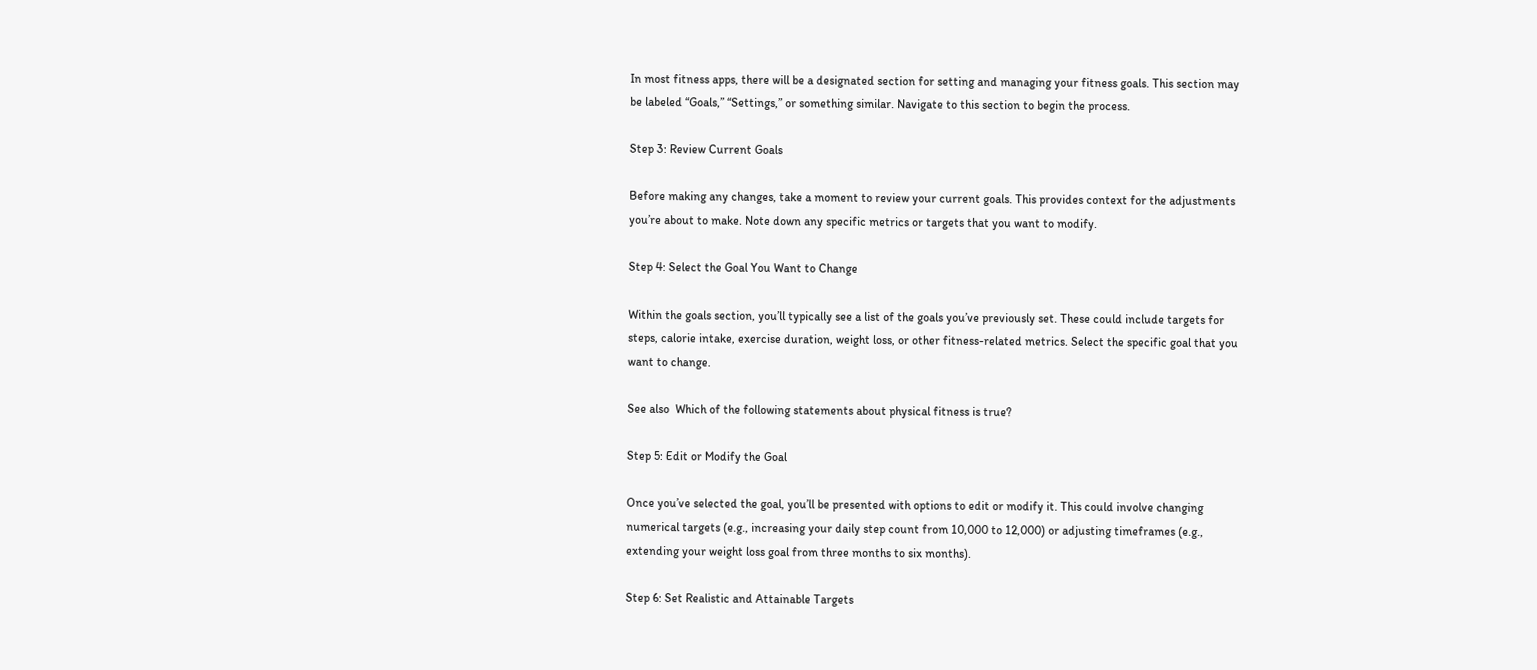In most fitness apps, there will be a designated section for setting and managing your fitness goals. This section may be labeled “Goals,” “Settings,” or something similar. Navigate to this section to begin the process.

Step 3: Review Current Goals

Before making any changes, take a moment to review your current goals. This provides context for the adjustments you’re about to make. Note down any specific metrics or targets that you want to modify.

Step 4: Select the Goal You Want to Change

Within the goals section, you’ll typically see a list of the goals you’ve previously set. These could include targets for steps, calorie intake, exercise duration, weight loss, or other fitness-related metrics. Select the specific goal that you want to change.

See also  Which of the following statements about physical fitness is true?

Step 5: Edit or Modify the Goal

Once you’ve selected the goal, you’ll be presented with options to edit or modify it. This could involve changing numerical targets (e.g., increasing your daily step count from 10,000 to 12,000) or adjusting timeframes (e.g., extending your weight loss goal from three months to six months).

Step 6: Set Realistic and Attainable Targets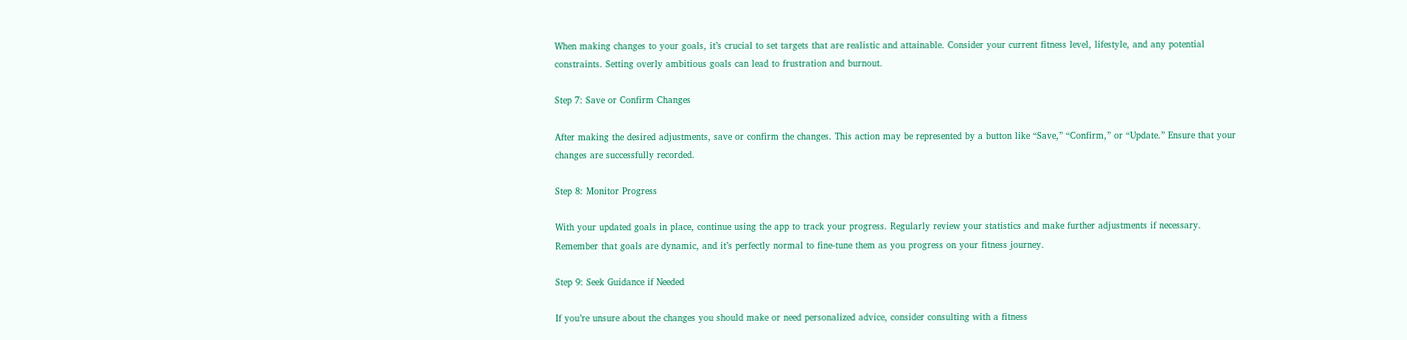When making changes to your goals, it’s crucial to set targets that are realistic and attainable. Consider your current fitness level, lifestyle, and any potential constraints. Setting overly ambitious goals can lead to frustration and burnout.

Step 7: Save or Confirm Changes

After making the desired adjustments, save or confirm the changes. This action may be represented by a button like “Save,” “Confirm,” or “Update.” Ensure that your changes are successfully recorded.

Step 8: Monitor Progress

With your updated goals in place, continue using the app to track your progress. Regularly review your statistics and make further adjustments if necessary. Remember that goals are dynamic, and it’s perfectly normal to fine-tune them as you progress on your fitness journey.

Step 9: Seek Guidance if Needed

If you’re unsure about the changes you should make or need personalized advice, consider consulting with a fitness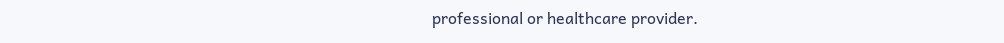professional or healthcare provider.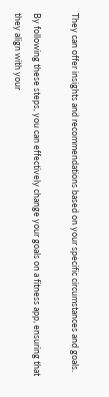They can offer insights and recommendations based on your specific circumstances and goals.

By following these steps, you can effectively change your goals on a fitness app, ensuring that they align with your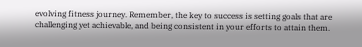evolving fitness journey. Remember, the key to success is setting goals that are challenging yet achievable, and being consistent in your efforts to attain them.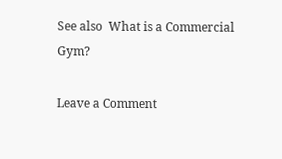See also  What is a Commercial Gym?

Leave a Comment